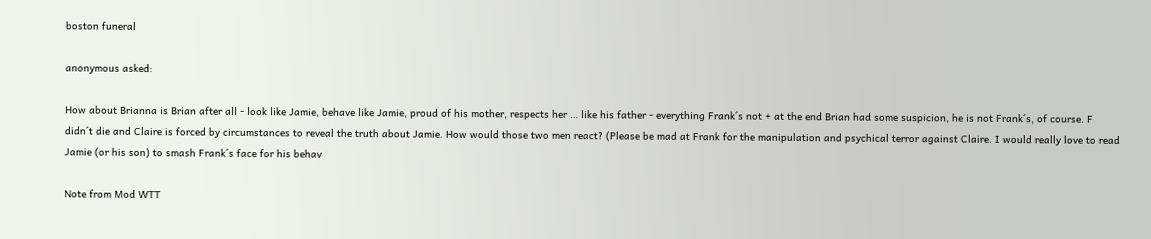boston funeral

anonymous asked:

How about Brianna is Brian after all - look like Jamie, behave like Jamie, proud of his mother, respects her … like his father - everything Frank´s not + at the end Brian had some suspicion, he is not Frank´s, of course. F didn´t die and Claire is forced by circumstances to reveal the truth about Jamie. How would those two men react? (Please be mad at Frank for the manipulation and psychical terror against Claire. I would really love to read Jamie (or his son) to smash Frank´s face for his behav

Note from Mod WTT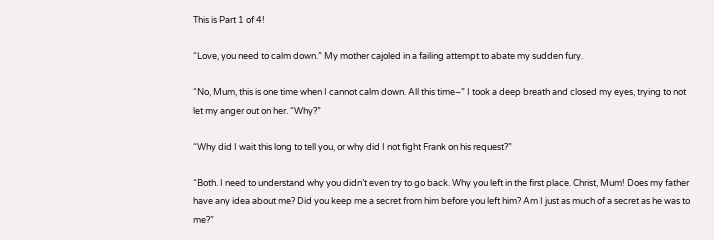This is Part 1 of 4!

“Love, you need to calm down.” My mother cajoled in a failing attempt to abate my sudden fury.

“No, Mum, this is one time when I cannot calm down. All this time–” I took a deep breath and closed my eyes, trying to not let my anger out on her. “Why?”

“Why did I wait this long to tell you, or why did I not fight Frank on his request?”

“Both. I need to understand why you didn’t even try to go back. Why you left in the first place. Christ, Mum! Does my father have any idea about me? Did you keep me a secret from him before you left him? Am I just as much of a secret as he was to me?”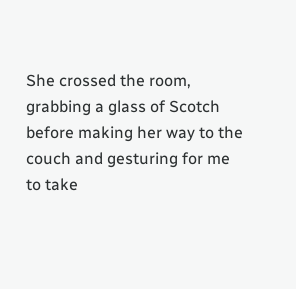She crossed the room, grabbing a glass of Scotch before making her way to the couch and gesturing for me to take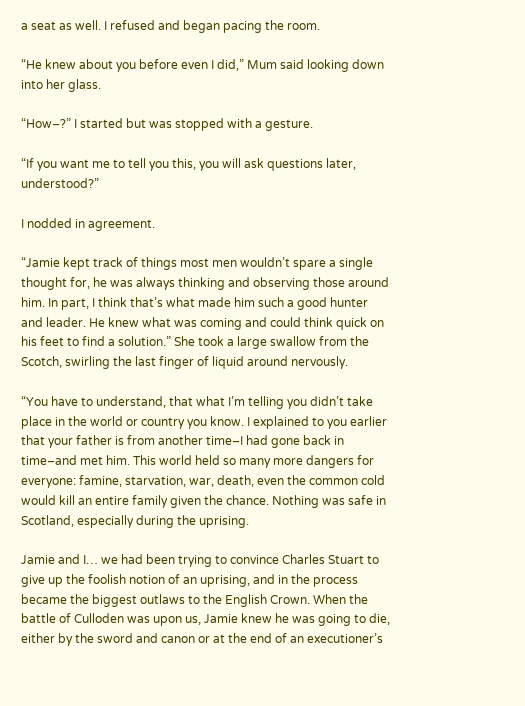a seat as well. I refused and began pacing the room.

“He knew about you before even I did,” Mum said looking down into her glass.

“How–?” I started but was stopped with a gesture.

“If you want me to tell you this, you will ask questions later, understood?”

I nodded in agreement.

“Jamie kept track of things most men wouldn’t spare a single thought for, he was always thinking and observing those around him. In part, I think that’s what made him such a good hunter and leader. He knew what was coming and could think quick on his feet to find a solution.” She took a large swallow from the Scotch, swirling the last finger of liquid around nervously.

“You have to understand, that what I’m telling you didn’t take place in the world or country you know. I explained to you earlier that your father is from another time–I had gone back in time–and met him. This world held so many more dangers for everyone: famine, starvation, war, death, even the common cold would kill an entire family given the chance. Nothing was safe in Scotland, especially during the uprising.

Jamie and I… we had been trying to convince Charles Stuart to give up the foolish notion of an uprising, and in the process became the biggest outlaws to the English Crown. When the battle of Culloden was upon us, Jamie knew he was going to die, either by the sword and canon or at the end of an executioner’s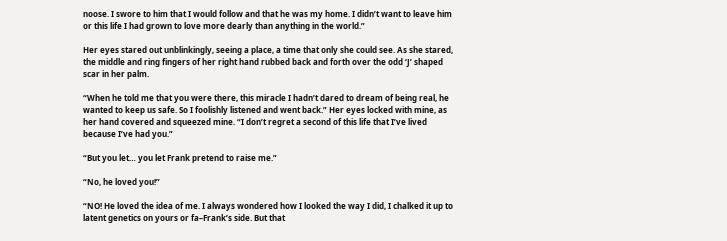noose. I swore to him that I would follow and that he was my home. I didn’t want to leave him or this life I had grown to love more dearly than anything in the world.”

Her eyes stared out unblinkingly, seeing a place, a time that only she could see. As she stared, the middle and ring fingers of her right hand rubbed back and forth over the odd ‘J’ shaped scar in her palm.

“When he told me that you were there, this miracle I hadn’t dared to dream of being real, he wanted to keep us safe. So I foolishly listened and went back.” Her eyes locked with mine, as her hand covered and squeezed mine. “I don’t regret a second of this life that I’ve lived because I’ve had you.”

“But you let… you let Frank pretend to raise me.”

“No, he loved you!”

“NO! He loved the idea of me. I always wondered how I looked the way I did, I chalked it up to latent genetics on yours or fa–Frank’s side. But that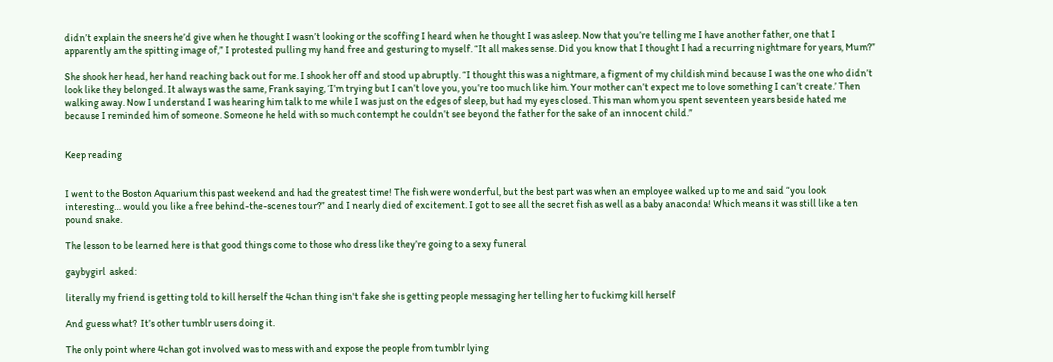didn’t explain the sneers he’d give when he thought I wasn’t looking or the scoffing I heard when he thought I was asleep. Now that you’re telling me I have another father, one that I apparently am the spitting image of,” I protested pulling my hand free and gesturing to myself. “It all makes sense. Did you know that I thought I had a recurring nightmare for years, Mum?”

She shook her head, her hand reaching back out for me. I shook her off and stood up abruptly. “I thought this was a nightmare, a figment of my childish mind because I was the one who didn’t look like they belonged. It always was the same, Frank saying, ‘I’m trying but I can’t love you, you’re too much like him. Your mother can’t expect me to love something I can’t create.’ Then walking away. Now I understand I was hearing him talk to me while I was just on the edges of sleep, but had my eyes closed. This man whom you spent seventeen years beside hated me because I reminded him of someone. Someone he held with so much contempt he couldn’t see beyond the father for the sake of an innocent child.”


Keep reading


I went to the Boston Aquarium this past weekend and had the greatest time! The fish were wonderful, but the best part was when an employee walked up to me and said “you look interesting… would you like a free behind-the-scenes tour?” and I nearly died of excitement. I got to see all the secret fish as well as a baby anaconda! Which means it was still like a ten pound snake.

The lesson to be learned here is that good things come to those who dress like they’re going to a sexy funeral

gaybygirl  asked:

literally my friend is getting told to kill herself the 4chan thing isn't fake she is getting people messaging her telling her to fuckimg kill herself

And guess what?  It’s other tumblr users doing it.

The only point where 4chan got involved was to mess with and expose the people from tumblr lying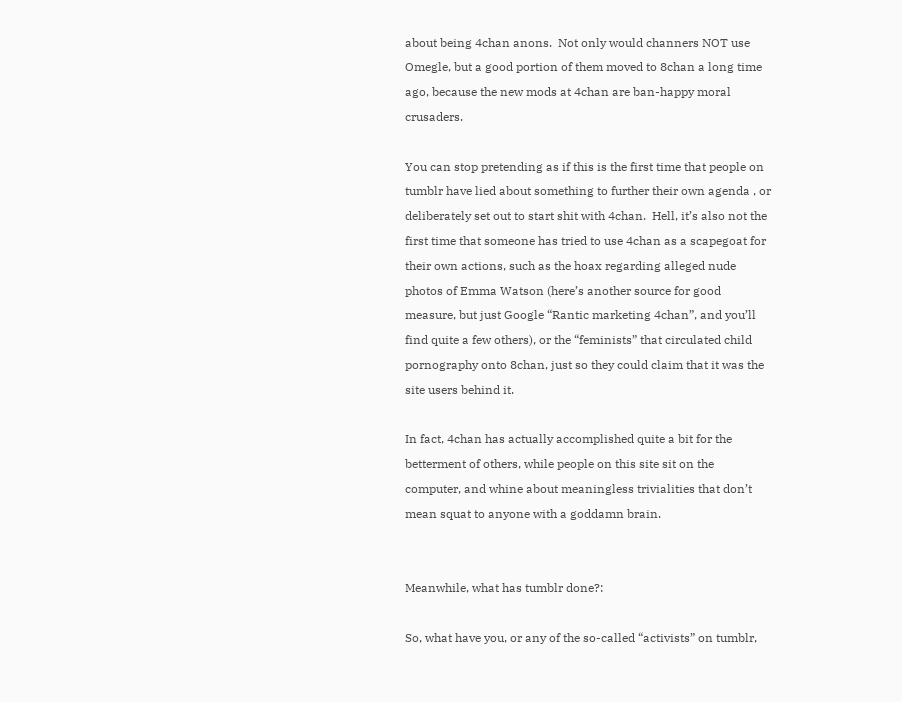about being 4chan anons.  Not only would channers NOT use Omegle, but a good portion of them moved to 8chan a long time ago, because the new mods at 4chan are ban-happy moral crusaders.

You can stop pretending as if this is the first time that people on tumblr have lied about something to further their own agenda , or deliberately set out to start shit with 4chan.  Hell, it’s also not the first time that someone has tried to use 4chan as a scapegoat for their own actions, such as the hoax regarding alleged nude photos of Emma Watson (here’s another source for good measure, but just Google “Rantic marketing 4chan”, and you’ll find quite a few others), or the “feminists” that circulated child pornography onto 8chan, just so they could claim that it was the site users behind it.

In fact, 4chan has actually accomplished quite a bit for the betterment of others, while people on this site sit on the computer, and whine about meaningless trivialities that don’t mean squat to anyone with a goddamn brain.


Meanwhile, what has tumblr done?:

So, what have you, or any of the so-called “activists” on tumblr,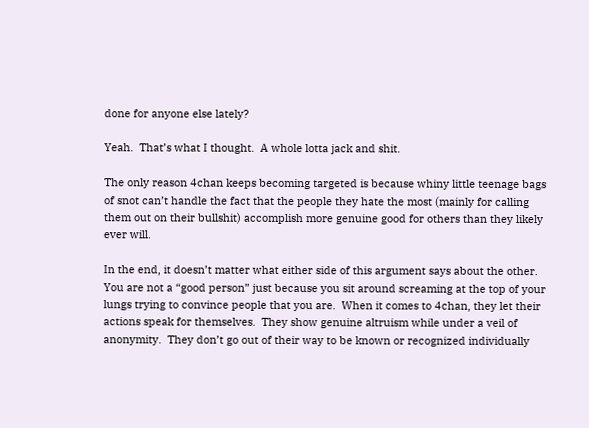done for anyone else lately?

Yeah.  That’s what I thought.  A whole lotta jack and shit.

The only reason 4chan keeps becoming targeted is because whiny little teenage bags of snot can’t handle the fact that the people they hate the most (mainly for calling them out on their bullshit) accomplish more genuine good for others than they likely ever will.

In the end, it doesn’t matter what either side of this argument says about the other.  You are not a “good person” just because you sit around screaming at the top of your lungs trying to convince people that you are.  When it comes to 4chan, they let their actions speak for themselves.  They show genuine altruism while under a veil of anonymity.  They don’t go out of their way to be known or recognized individually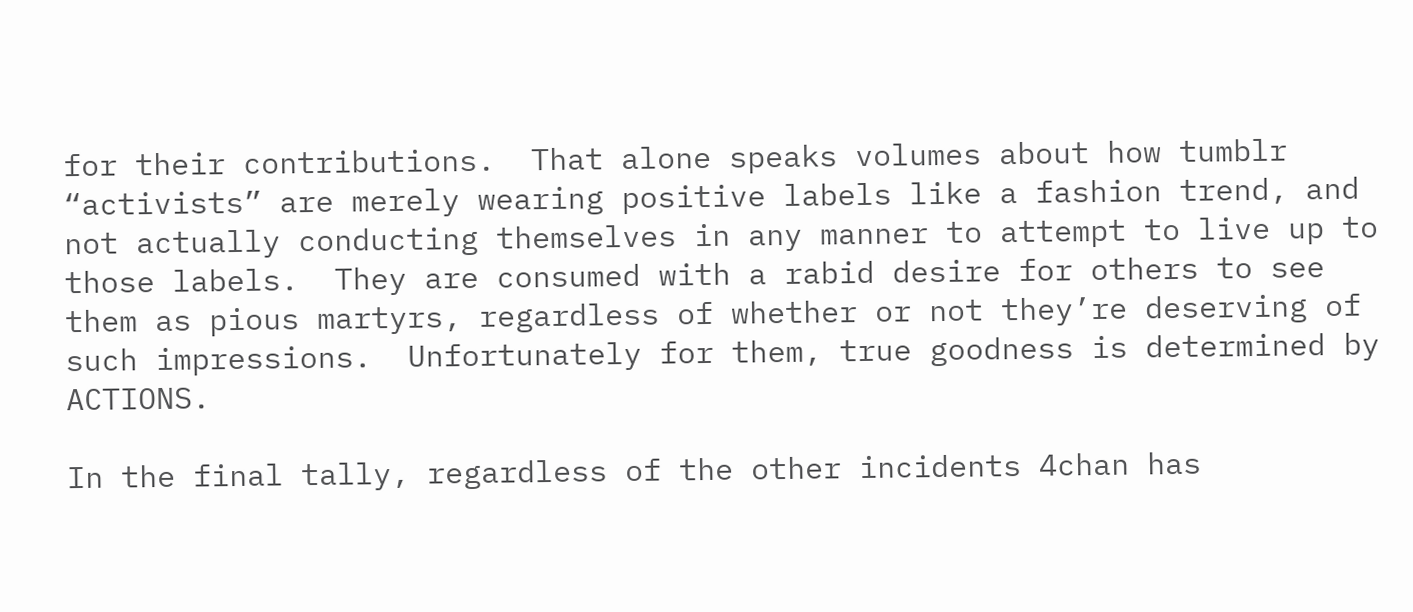for their contributions.  That alone speaks volumes about how tumblr “activists” are merely wearing positive labels like a fashion trend, and not actually conducting themselves in any manner to attempt to live up to those labels.  They are consumed with a rabid desire for others to see them as pious martyrs, regardless of whether or not they’re deserving of such impressions.  Unfortunately for them, true goodness is determined by ACTIONS.

In the final tally, regardless of the other incidents 4chan has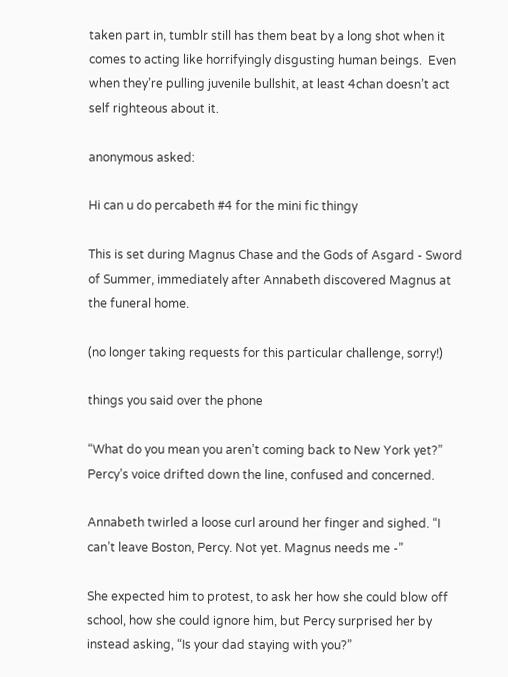taken part in, tumblr still has them beat by a long shot when it comes to acting like horrifyingly disgusting human beings.  Even when they’re pulling juvenile bullshit, at least 4chan doesn’t act self righteous about it.

anonymous asked:

Hi can u do percabeth #4 for the mini fic thingy

This is set during Magnus Chase and the Gods of Asgard - Sword of Summer, immediately after Annabeth discovered Magnus at the funeral home.

(no longer taking requests for this particular challenge, sorry!)

things you said over the phone

“What do you mean you aren’t coming back to New York yet?” Percy’s voice drifted down the line, confused and concerned.

Annabeth twirled a loose curl around her finger and sighed. “I can’t leave Boston, Percy. Not yet. Magnus needs me -”

She expected him to protest, to ask her how she could blow off school, how she could ignore him, but Percy surprised her by instead asking, “Is your dad staying with you?”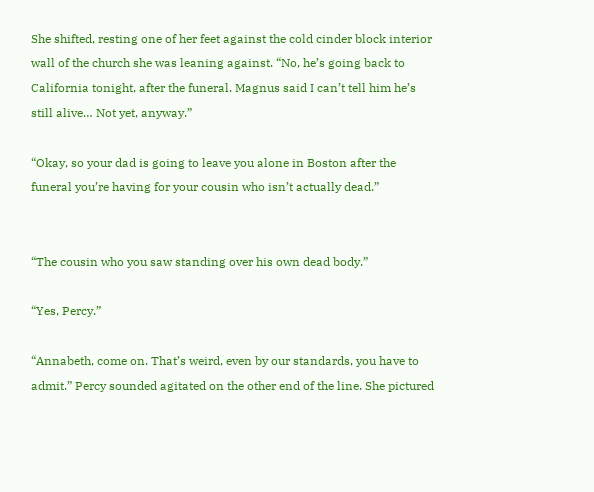She shifted, resting one of her feet against the cold cinder block interior wall of the church she was leaning against. “No, he’s going back to California tonight, after the funeral. Magnus said I can’t tell him he’s still alive… Not yet, anyway.”

“Okay, so your dad is going to leave you alone in Boston after the funeral you’re having for your cousin who isn’t actually dead.”


“The cousin who you saw standing over his own dead body.”

“Yes, Percy.”

“Annabeth, come on. That’s weird, even by our standards, you have to admit.” Percy sounded agitated on the other end of the line. She pictured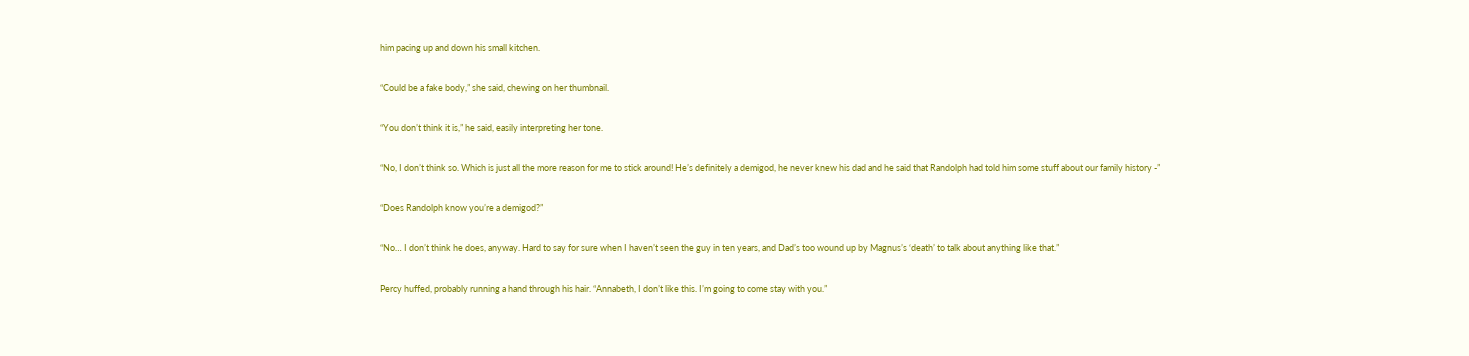him pacing up and down his small kitchen.

“Could be a fake body,” she said, chewing on her thumbnail.

“You don’t think it is,” he said, easily interpreting her tone.

“No, I don’t think so. Which is just all the more reason for me to stick around! He’s definitely a demigod, he never knew his dad and he said that Randolph had told him some stuff about our family history -”

“Does Randolph know you’re a demigod?”

“No… I don’t think he does, anyway. Hard to say for sure when I haven’t seen the guy in ten years, and Dad’s too wound up by Magnus’s ‘death’ to talk about anything like that.”

Percy huffed, probably running a hand through his hair. “Annabeth, I don’t like this. I’m going to come stay with you.”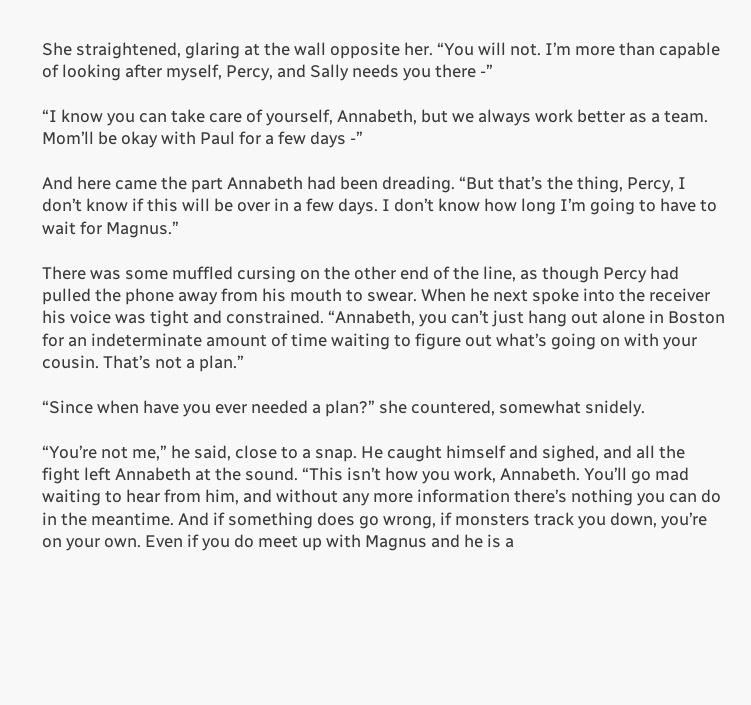She straightened, glaring at the wall opposite her. “You will not. I’m more than capable of looking after myself, Percy, and Sally needs you there -”

“I know you can take care of yourself, Annabeth, but we always work better as a team. Mom’ll be okay with Paul for a few days -”

And here came the part Annabeth had been dreading. “But that’s the thing, Percy, I don’t know if this will be over in a few days. I don’t know how long I’m going to have to wait for Magnus.”

There was some muffled cursing on the other end of the line, as though Percy had pulled the phone away from his mouth to swear. When he next spoke into the receiver his voice was tight and constrained. “Annabeth, you can’t just hang out alone in Boston for an indeterminate amount of time waiting to figure out what’s going on with your cousin. That’s not a plan.”

“Since when have you ever needed a plan?” she countered, somewhat snidely.

“You’re not me,” he said, close to a snap. He caught himself and sighed, and all the fight left Annabeth at the sound. “This isn’t how you work, Annabeth. You’ll go mad waiting to hear from him, and without any more information there’s nothing you can do in the meantime. And if something does go wrong, if monsters track you down, you’re on your own. Even if you do meet up with Magnus and he is a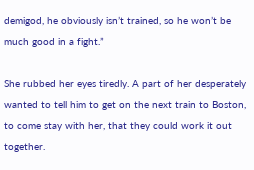demigod, he obviously isn’t trained, so he won’t be much good in a fight.”

She rubbed her eyes tiredly. A part of her desperately wanted to tell him to get on the next train to Boston, to come stay with her, that they could work it out together.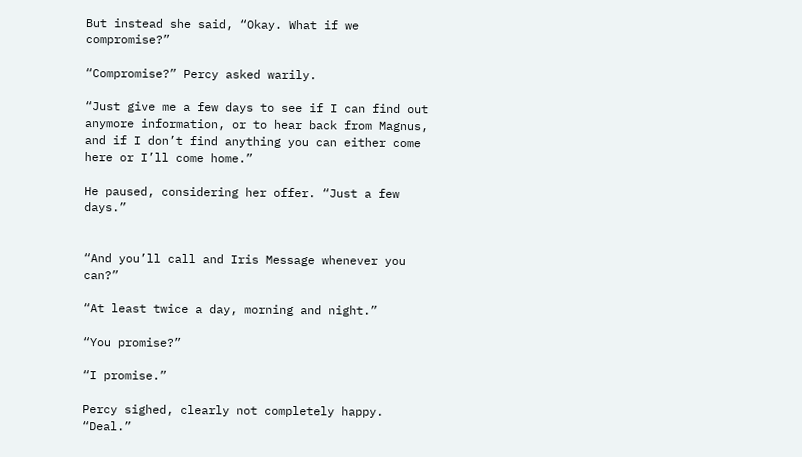But instead she said, “Okay. What if we compromise?”

“Compromise?” Percy asked warily.

“Just give me a few days to see if I can find out anymore information, or to hear back from Magnus, and if I don’t find anything you can either come here or I’ll come home.”

He paused, considering her offer. “Just a few days.”


“And you’ll call and Iris Message whenever you can?”

“At least twice a day, morning and night.”

“You promise?”

“I promise.”

Percy sighed, clearly not completely happy. “Deal.”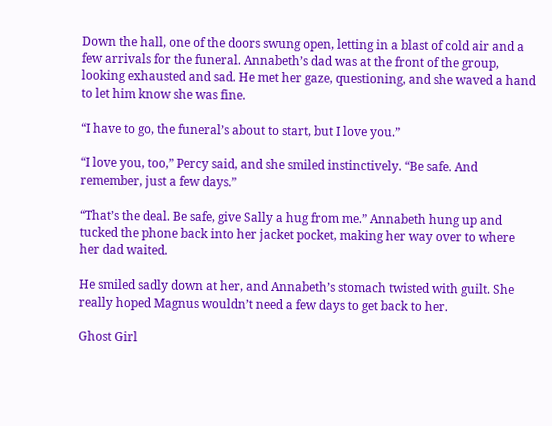Down the hall, one of the doors swung open, letting in a blast of cold air and a few arrivals for the funeral. Annabeth’s dad was at the front of the group, looking exhausted and sad. He met her gaze, questioning, and she waved a hand to let him know she was fine.

“I have to go, the funeral’s about to start, but I love you.”

“I love you, too,” Percy said, and she smiled instinctively. “Be safe. And remember, just a few days.”

“That’s the deal. Be safe, give Sally a hug from me.” Annabeth hung up and tucked the phone back into her jacket pocket, making her way over to where her dad waited.

He smiled sadly down at her, and Annabeth’s stomach twisted with guilt. She really hoped Magnus wouldn’t need a few days to get back to her.

Ghost Girl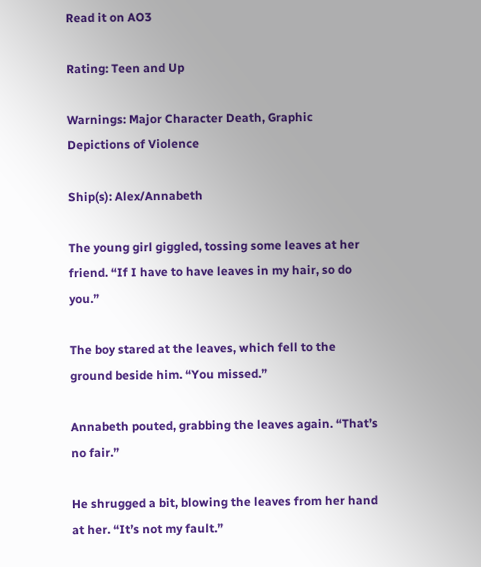Read it on AO3

Rating: Teen and Up

Warnings: Major Character Death, Graphic Depictions of Violence

Ship(s): Alex/Annabeth

The young girl giggled, tossing some leaves at her friend. “If I have to have leaves in my hair, so do you.”

The boy stared at the leaves, which fell to the ground beside him. “You missed.”

Annabeth pouted, grabbing the leaves again. “That’s no fair.”

He shrugged a bit, blowing the leaves from her hand at her. “It’s not my fault.”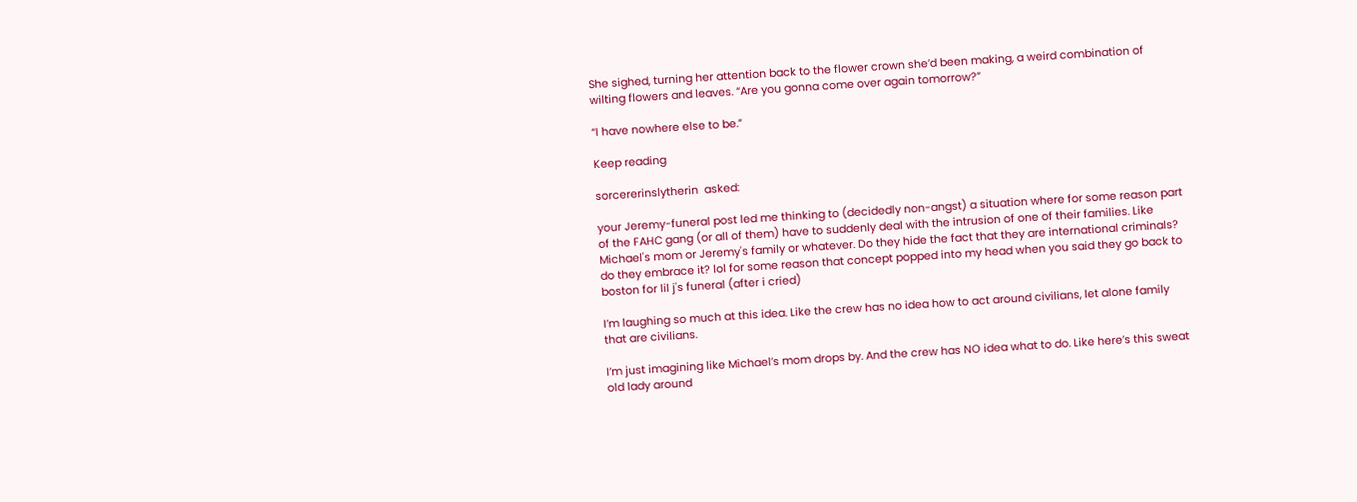She sighed, turning her attention back to the flower crown she’d been making, a weird combination of wilting flowers and leaves. “Are you gonna come over again tomorrow?”

“I have nowhere else to be.”

Keep reading

sorcererinslytherin  asked:

your Jeremy-funeral post led me thinking to (decidedly non-angst) a situation where for some reason part of the FAHC gang (or all of them) have to suddenly deal with the intrusion of one of their families. Like Michael's mom or Jeremy's family or whatever. Do they hide the fact that they are international criminals? do they embrace it? lol for some reason that concept popped into my head when you said they go back to boston for lil j's funeral (after i cried)

I’m laughing so much at this idea. Like the crew has no idea how to act around civilians, let alone family that are civilians.

I’m just imagining like Michael’s mom drops by. And the crew has NO idea what to do. Like here’s this sweat old lady around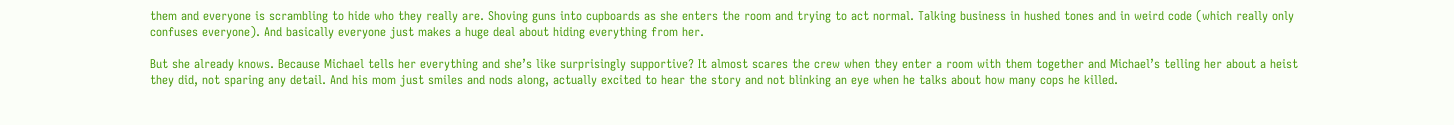them and everyone is scrambling to hide who they really are. Shoving guns into cupboards as she enters the room and trying to act normal. Talking business in hushed tones and in weird code (which really only confuses everyone). And basically everyone just makes a huge deal about hiding everything from her.

But she already knows. Because Michael tells her everything and she’s like surprisingly supportive? It almost scares the crew when they enter a room with them together and Michael’s telling her about a heist they did, not sparing any detail. And his mom just smiles and nods along, actually excited to hear the story and not blinking an eye when he talks about how many cops he killed.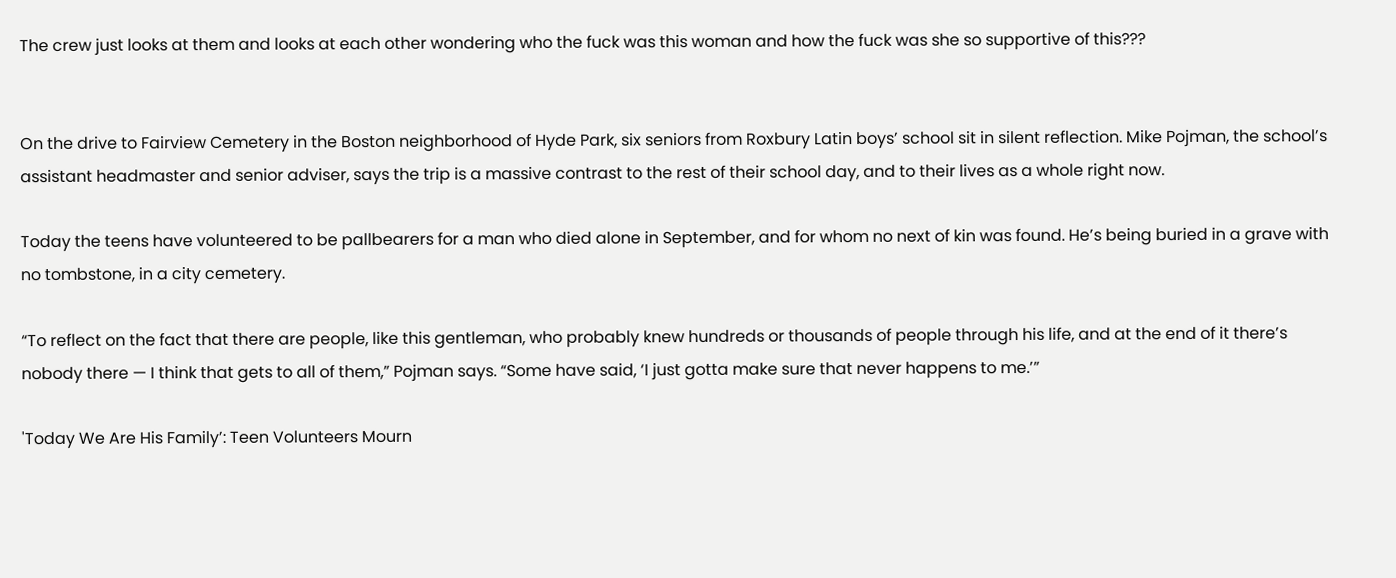The crew just looks at them and looks at each other wondering who the fuck was this woman and how the fuck was she so supportive of this???


On the drive to Fairview Cemetery in the Boston neighborhood of Hyde Park, six seniors from Roxbury Latin boys’ school sit in silent reflection. Mike Pojman, the school’s assistant headmaster and senior adviser, says the trip is a massive contrast to the rest of their school day, and to their lives as a whole right now.

Today the teens have volunteered to be pallbearers for a man who died alone in September, and for whom no next of kin was found. He’s being buried in a grave with no tombstone, in a city cemetery.

“To reflect on the fact that there are people, like this gentleman, who probably knew hundreds or thousands of people through his life, and at the end of it there’s nobody there — I think that gets to all of them,” Pojman says. “Some have said, ‘I just gotta make sure that never happens to me.’”

'Today We Are His Family’: Teen Volunteers Mourn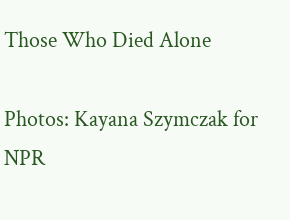Those Who Died Alone

Photos: Kayana Szymczak for NPR